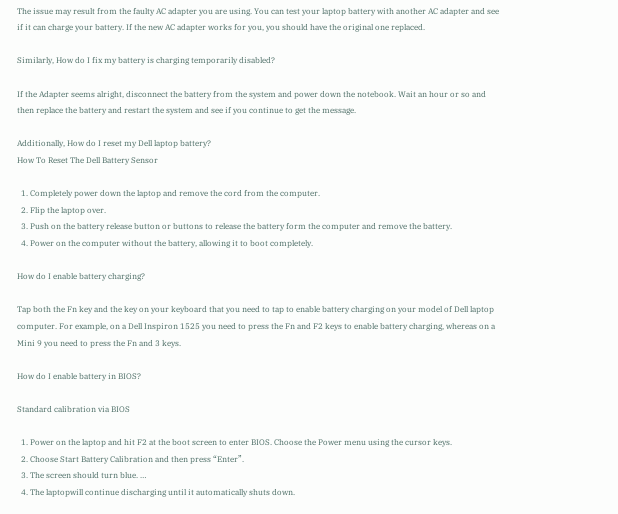The issue may result from the faulty AC adapter you are using. You can test your laptop battery with another AC adapter and see if it can charge your battery. If the new AC adapter works for you, you should have the original one replaced.

Similarly, How do I fix my battery is charging temporarily disabled?

If the Adapter seems alright, disconnect the battery from the system and power down the notebook. Wait an hour or so and then replace the battery and restart the system and see if you continue to get the message.

Additionally, How do I reset my Dell laptop battery?
How To Reset The Dell Battery Sensor

  1. Completely power down the laptop and remove the cord from the computer.
  2. Flip the laptop over.
  3. Push on the battery release button or buttons to release the battery form the computer and remove the battery.
  4. Power on the computer without the battery, allowing it to boot completely.

How do I enable battery charging?

Tap both the Fn key and the key on your keyboard that you need to tap to enable battery charging on your model of Dell laptop computer. For example, on a Dell Inspiron 1525 you need to press the Fn and F2 keys to enable battery charging, whereas on a Mini 9 you need to press the Fn and 3 keys.

How do I enable battery in BIOS?

Standard calibration via BIOS

  1. Power on the laptop and hit F2 at the boot screen to enter BIOS. Choose the Power menu using the cursor keys.
  2. Choose Start Battery Calibration and then press “Enter”.
  3. The screen should turn blue. …
  4. The laptopwill continue discharging until it automatically shuts down.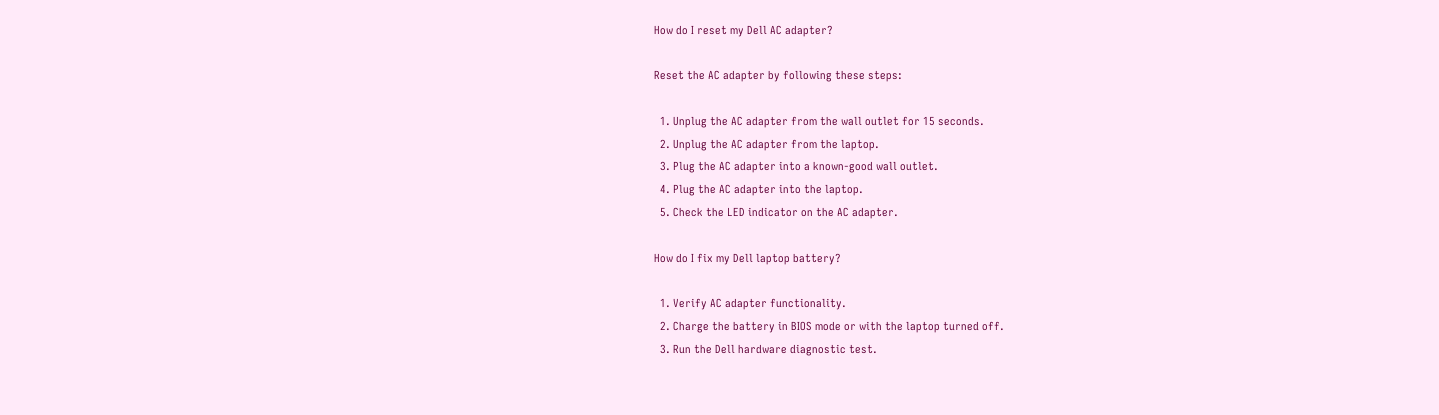How do I reset my Dell AC adapter?

Reset the AC adapter by following these steps:

  1. Unplug the AC adapter from the wall outlet for 15 seconds.
  2. Unplug the AC adapter from the laptop.
  3. Plug the AC adapter into a known-good wall outlet.
  4. Plug the AC adapter into the laptop.
  5. Check the LED indicator on the AC adapter.

How do I fix my Dell laptop battery?

  1. Verify AC adapter functionality.
  2. Charge the battery in BIOS mode or with the laptop turned off.
  3. Run the Dell hardware diagnostic test.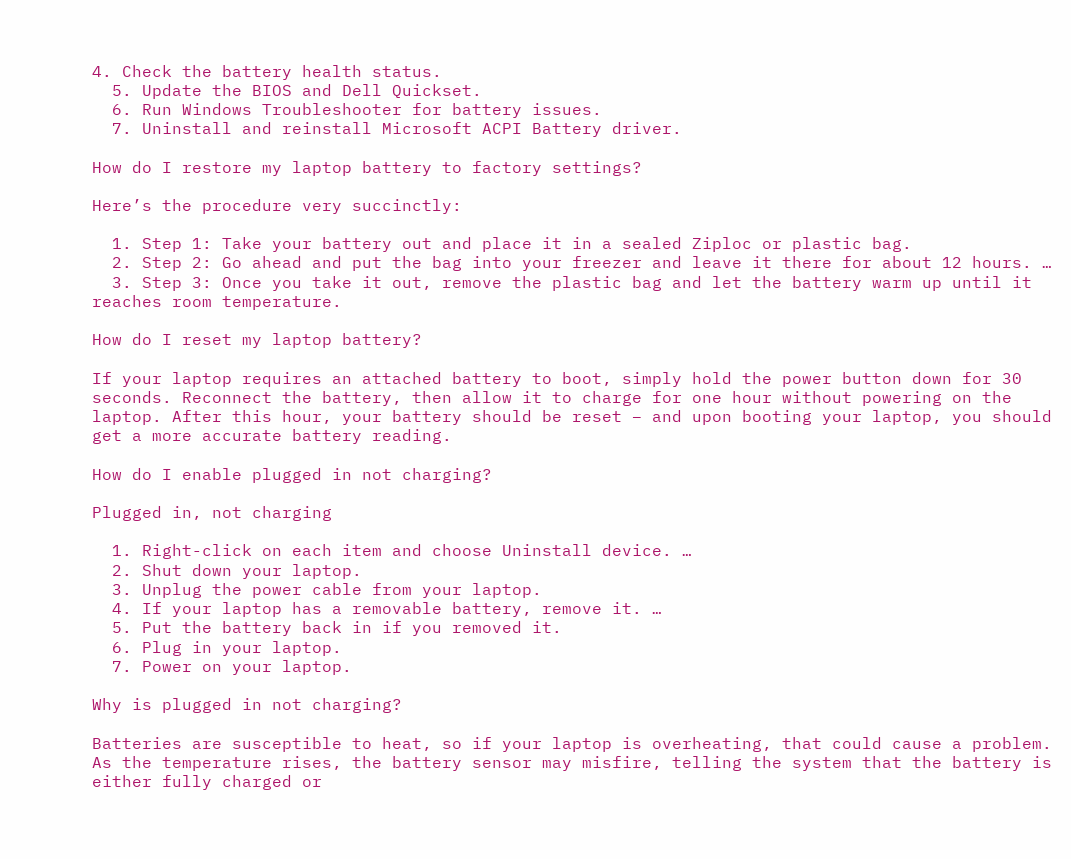4. Check the battery health status.
  5. Update the BIOS and Dell Quickset.
  6. Run Windows Troubleshooter for battery issues.
  7. Uninstall and reinstall Microsoft ACPI Battery driver.

How do I restore my laptop battery to factory settings?

Here’s the procedure very succinctly:

  1. Step 1: Take your battery out and place it in a sealed Ziploc or plastic bag.
  2. Step 2: Go ahead and put the bag into your freezer and leave it there for about 12 hours. …
  3. Step 3: Once you take it out, remove the plastic bag and let the battery warm up until it reaches room temperature.

How do I reset my laptop battery?

If your laptop requires an attached battery to boot, simply hold the power button down for 30 seconds. Reconnect the battery, then allow it to charge for one hour without powering on the laptop. After this hour, your battery should be reset – and upon booting your laptop, you should get a more accurate battery reading.

How do I enable plugged in not charging?

Plugged in, not charging

  1. Right-click on each item and choose Uninstall device. …
  2. Shut down your laptop.
  3. Unplug the power cable from your laptop.
  4. If your laptop has a removable battery, remove it. …
  5. Put the battery back in if you removed it.
  6. Plug in your laptop.
  7. Power on your laptop.

Why is plugged in not charging?

Batteries are susceptible to heat, so if your laptop is overheating, that could cause a problem. As the temperature rises, the battery sensor may misfire, telling the system that the battery is either fully charged or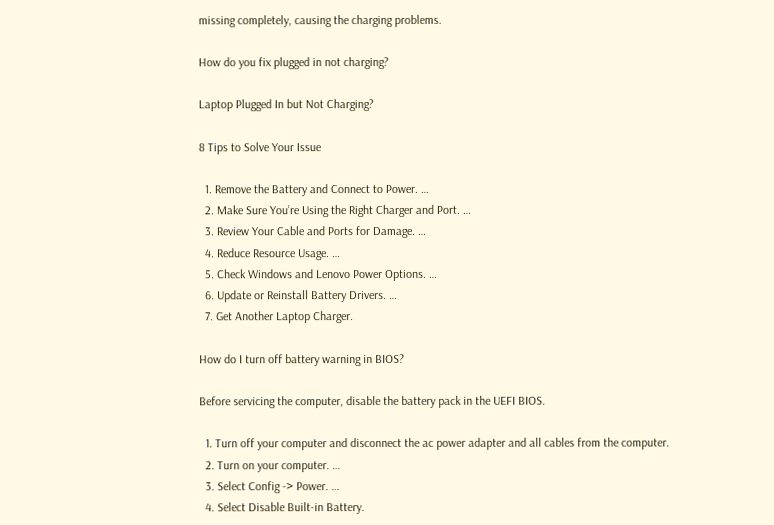missing completely, causing the charging problems.

How do you fix plugged in not charging?

Laptop Plugged In but Not Charging?

8 Tips to Solve Your Issue

  1. Remove the Battery and Connect to Power. …
  2. Make Sure You’re Using the Right Charger and Port. …
  3. Review Your Cable and Ports for Damage. …
  4. Reduce Resource Usage. …
  5. Check Windows and Lenovo Power Options. …
  6. Update or Reinstall Battery Drivers. …
  7. Get Another Laptop Charger.

How do I turn off battery warning in BIOS?

Before servicing the computer, disable the battery pack in the UEFI BIOS.

  1. Turn off your computer and disconnect the ac power adapter and all cables from the computer.
  2. Turn on your computer. …
  3. Select Config -> Power. …
  4. Select Disable Built-in Battery.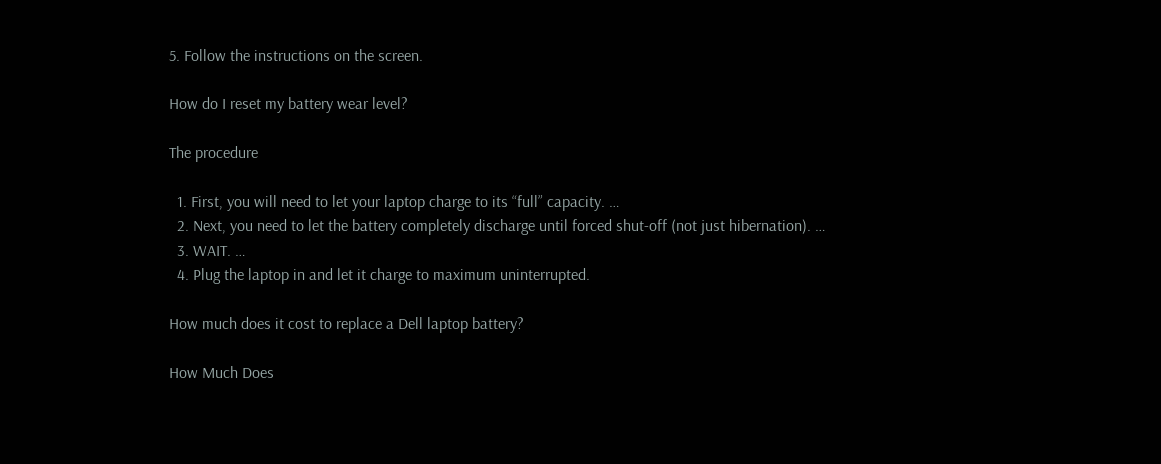5. Follow the instructions on the screen.

How do I reset my battery wear level?

The procedure

  1. First, you will need to let your laptop charge to its “full” capacity. …
  2. Next, you need to let the battery completely discharge until forced shut-off (not just hibernation). …
  3. WAIT. …
  4. Plug the laptop in and let it charge to maximum uninterrupted.

How much does it cost to replace a Dell laptop battery?

How Much Does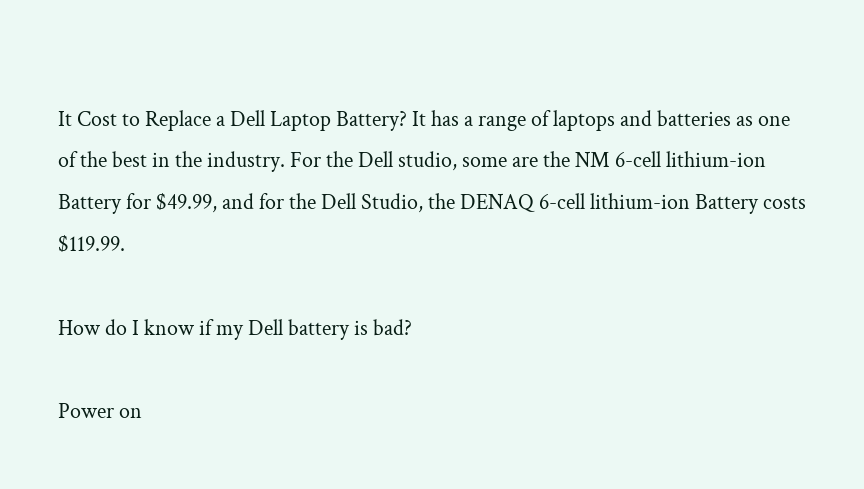It Cost to Replace a Dell Laptop Battery? It has a range of laptops and batteries as one of the best in the industry. For the Dell studio, some are the NM 6-cell lithium-ion Battery for $49.99, and for the Dell Studio, the DENAQ 6-cell lithium-ion Battery costs $119.99.

How do I know if my Dell battery is bad?

Power on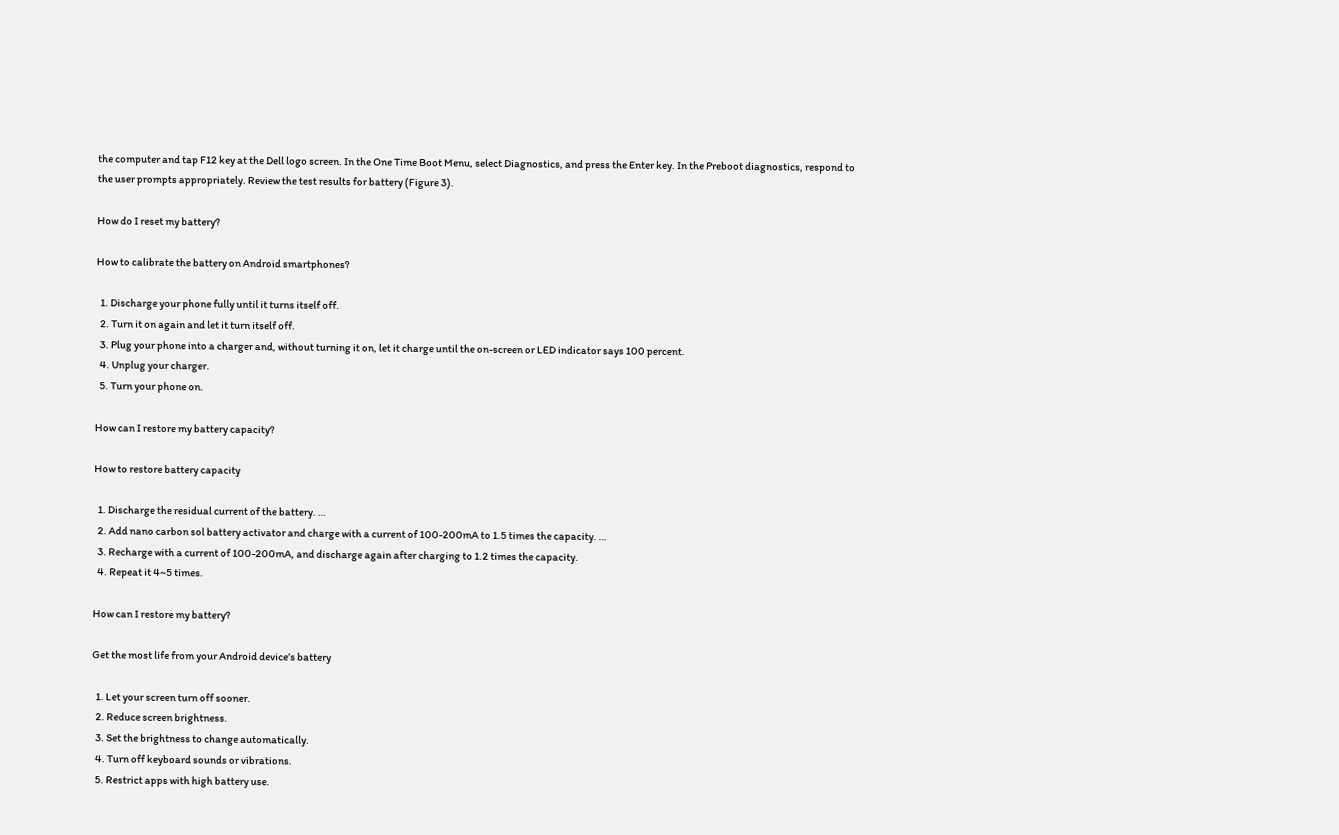the computer and tap F12 key at the Dell logo screen. In the One Time Boot Menu, select Diagnostics, and press the Enter key. In the Preboot diagnostics, respond to the user prompts appropriately. Review the test results for battery (Figure 3).

How do I reset my battery?

How to calibrate the battery on Android smartphones?

  1. Discharge your phone fully until it turns itself off.
  2. Turn it on again and let it turn itself off.
  3. Plug your phone into a charger and, without turning it on, let it charge until the on-screen or LED indicator says 100 percent.
  4. Unplug your charger.
  5. Turn your phone on.

How can I restore my battery capacity?

How to restore battery capacity

  1. Discharge the residual current of the battery. …
  2. Add nano carbon sol battery activator and charge with a current of 100-200mA to 1.5 times the capacity. …
  3. Recharge with a current of 100-200mA, and discharge again after charging to 1.2 times the capacity.
  4. Repeat it 4~5 times.

How can I restore my battery?

Get the most life from your Android device’s battery

  1. Let your screen turn off sooner.
  2. Reduce screen brightness.
  3. Set the brightness to change automatically.
  4. Turn off keyboard sounds or vibrations.
  5. Restrict apps with high battery use.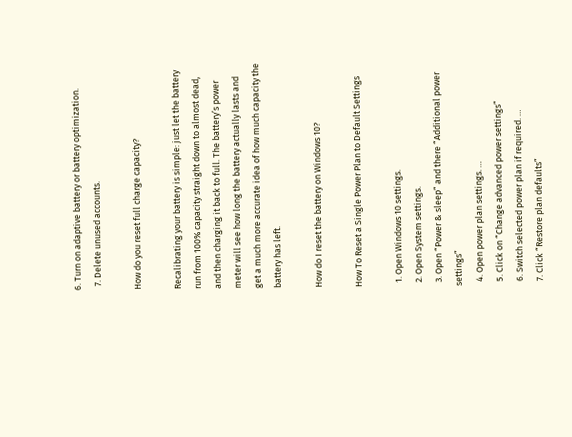6. Turn on adaptive battery or battery optimization.
  7. Delete unused accounts.

How do you reset full charge capacity?

Recalibrating your battery is simple: just let the battery run from 100% capacity straight down to almost dead, and then charging it back to full. The battery’s power meter will see how long the battery actually lasts and get a much more accurate idea of how much capacity the battery has left.

How do I reset the battery on Windows 10?

How To Reset a Single Power Plan to Default Settings

  1. Open Windows 10 settings.
  2. Open System settings.
  3. Open “Power & sleep” and there “Additional power settings”
  4. Open power plan settings. …
  5. Click on “Change advanced power settings”
  6. Switch selected power plan if required. …
  7. Click “Restore plan defaults”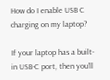How do I enable USB C charging on my laptop?

If your laptop has a built-in USB-C port, then you’ll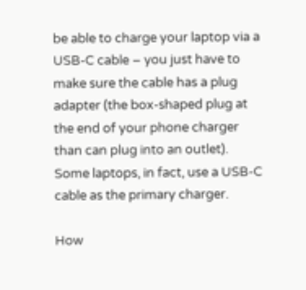be able to charge your laptop via a USB-C cable – you just have to make sure the cable has a plug adapter (the box-shaped plug at the end of your phone charger than can plug into an outlet). Some laptops, in fact, use a USB-C cable as the primary charger.

How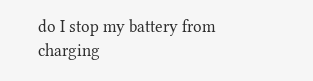do I stop my battery from charging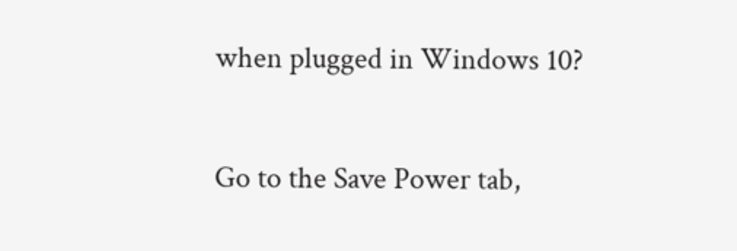when plugged in Windows 10?

Go to the Save Power tab,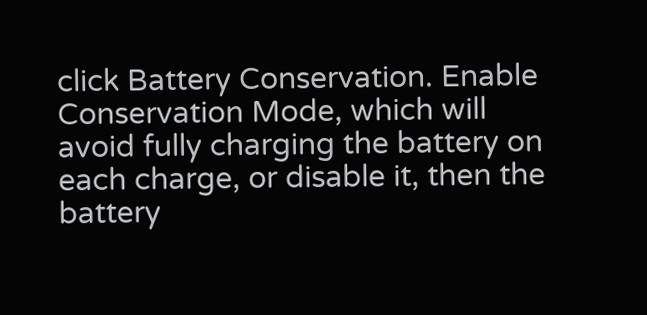click Battery Conservation. Enable Conservation Mode, which will avoid fully charging the battery on each charge, or disable it, then the battery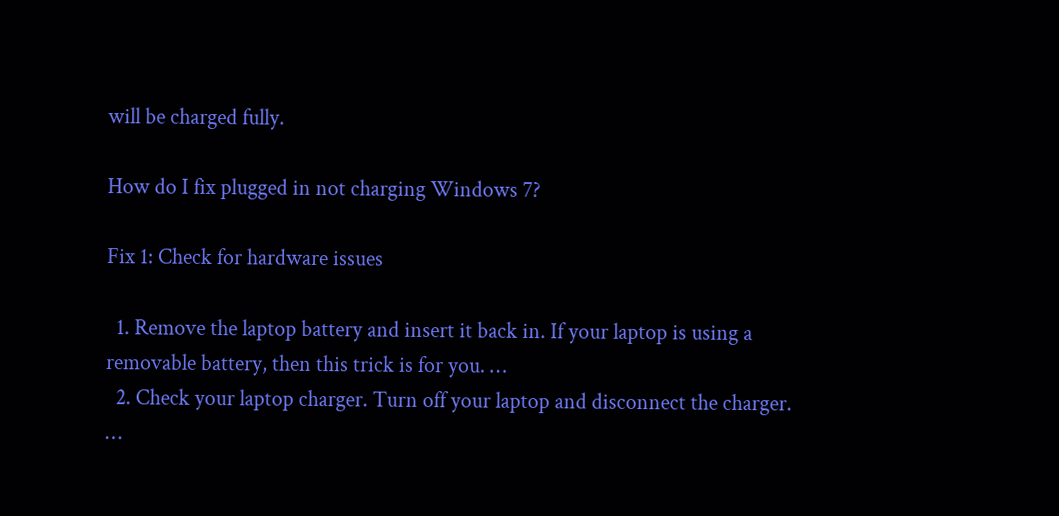will be charged fully.

How do I fix plugged in not charging Windows 7?

Fix 1: Check for hardware issues

  1. Remove the laptop battery and insert it back in. If your laptop is using a removable battery, then this trick is for you. …
  2. Check your laptop charger. Turn off your laptop and disconnect the charger. …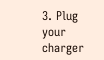3. Plug your charger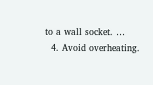to a wall socket. …
  4. Avoid overheating.